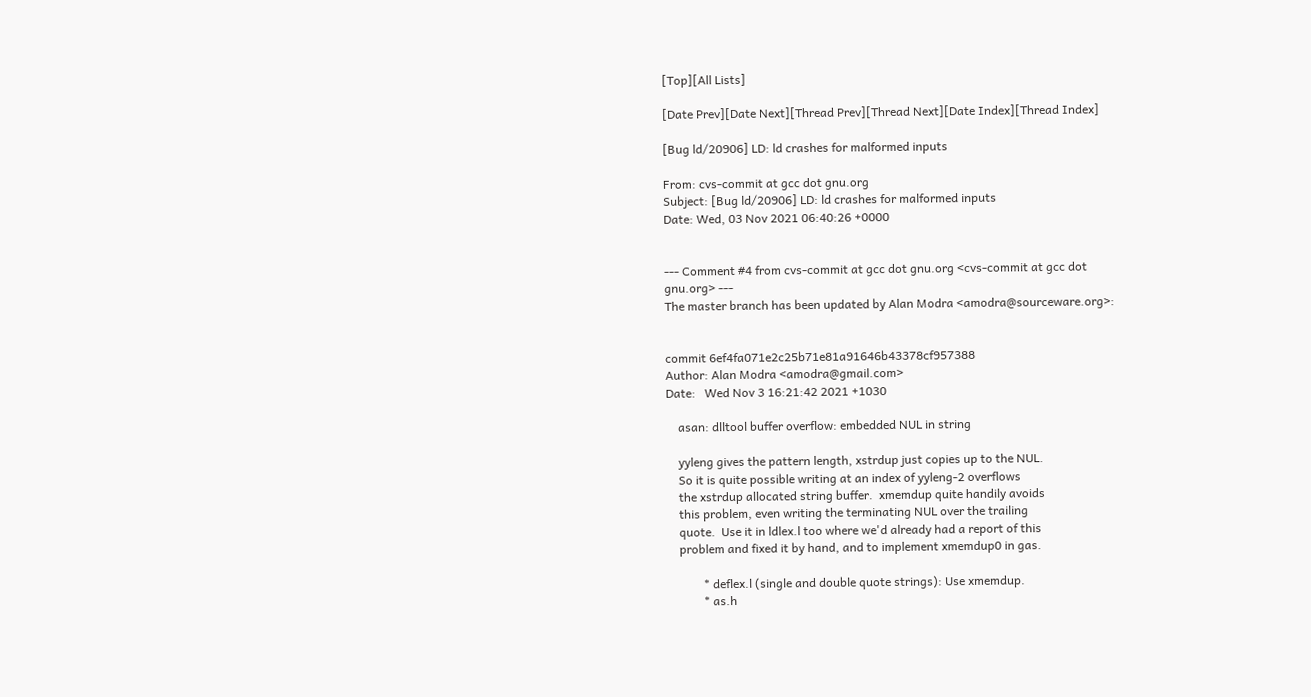[Top][All Lists]

[Date Prev][Date Next][Thread Prev][Thread Next][Date Index][Thread Index]

[Bug ld/20906] LD: ld crashes for malformed inputs

From: cvs-commit at gcc dot gnu.org
Subject: [Bug ld/20906] LD: ld crashes for malformed inputs
Date: Wed, 03 Nov 2021 06:40:26 +0000


--- Comment #4 from cvs-commit at gcc dot gnu.org <cvs-commit at gcc dot
gnu.org> ---
The master branch has been updated by Alan Modra <amodra@sourceware.org>:


commit 6ef4fa071e2c25b71e81a91646b43378cf957388
Author: Alan Modra <amodra@gmail.com>
Date:   Wed Nov 3 16:21:42 2021 +1030

    asan: dlltool buffer overflow: embedded NUL in string

    yyleng gives the pattern length, xstrdup just copies up to the NUL.
    So it is quite possible writing at an index of yyleng-2 overflows
    the xstrdup allocated string buffer.  xmemdup quite handily avoids
    this problem, even writing the terminating NUL over the trailing
    quote.  Use it in ldlex.l too where we'd already had a report of this
    problem and fixed it by hand, and to implement xmemdup0 in gas.

            * deflex.l (single and double quote strings): Use xmemdup.
            * as.h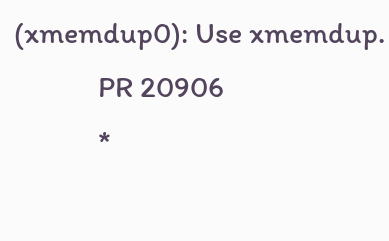(xmemdup0): Use xmemdup.
            PR 20906
            *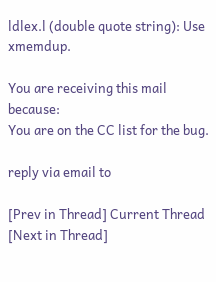ldlex.l (double quote string): Use xmemdup.

You are receiving this mail because:
You are on the CC list for the bug.

reply via email to

[Prev in Thread] Current Thread [Next in Thread]